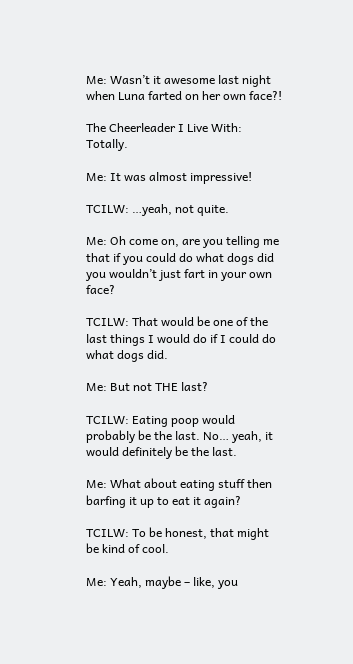Me: Wasn’t it awesome last night when Luna farted on her own face?!

The Cheerleader I Live With: Totally.

Me: It was almost impressive!

TCILW: …yeah, not quite.

Me: Oh come on, are you telling me that if you could do what dogs did you wouldn’t just fart in your own face?

TCILW: That would be one of the last things I would do if I could do what dogs did.

Me: But not THE last?

TCILW: Eating poop would probably be the last. No… yeah, it would definitely be the last.

Me: What about eating stuff then barfing it up to eat it again?

TCILW: To be honest, that might be kind of cool.

Me: Yeah, maybe – like, you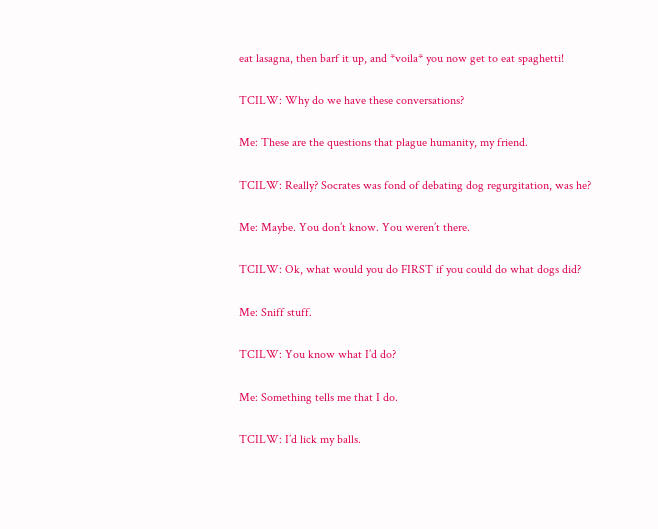eat lasagna, then barf it up, and *voila* you now get to eat spaghetti!

TCILW: Why do we have these conversations?

Me: These are the questions that plague humanity, my friend.

TCILW: Really? Socrates was fond of debating dog regurgitation, was he?

Me: Maybe. You don’t know. You weren’t there.

TCILW: Ok, what would you do FIRST if you could do what dogs did?

Me: Sniff stuff.

TCILW: You know what I’d do?

Me: Something tells me that I do.

TCILW: I’d lick my balls.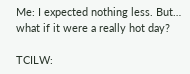Me: I expected nothing less. But… what if it were a really hot day?

TCILW: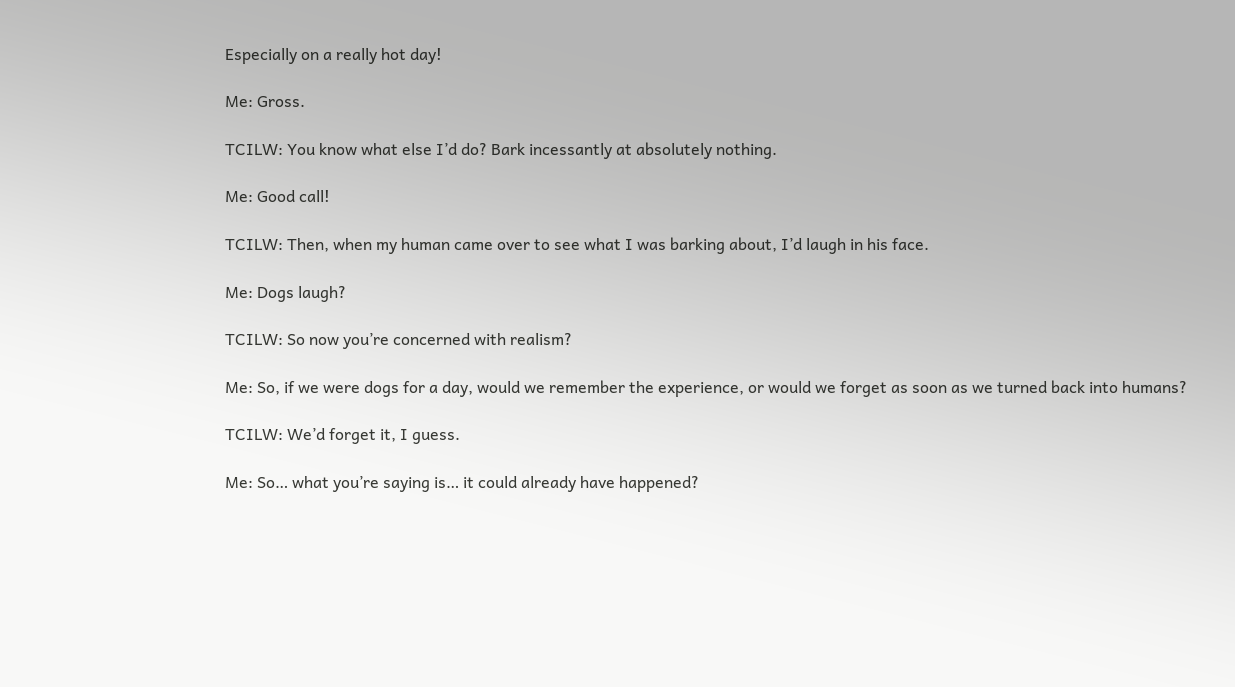Especially on a really hot day!

Me: Gross.

TCILW: You know what else I’d do? Bark incessantly at absolutely nothing.

Me: Good call!

TCILW: Then, when my human came over to see what I was barking about, I’d laugh in his face.

Me: Dogs laugh?

TCILW: So now you’re concerned with realism?

Me: So, if we were dogs for a day, would we remember the experience, or would we forget as soon as we turned back into humans?

TCILW: We’d forget it, I guess.

Me: So… what you’re saying is… it could already have happened?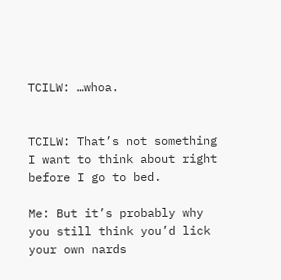TCILW: …whoa.


TCILW: That’s not something I want to think about right before I go to bed.

Me: But it’s probably why you still think you’d lick your own nards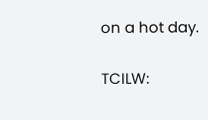on a hot day.

TCILW: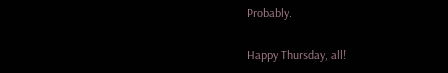Probably.

Happy Thursday, all!